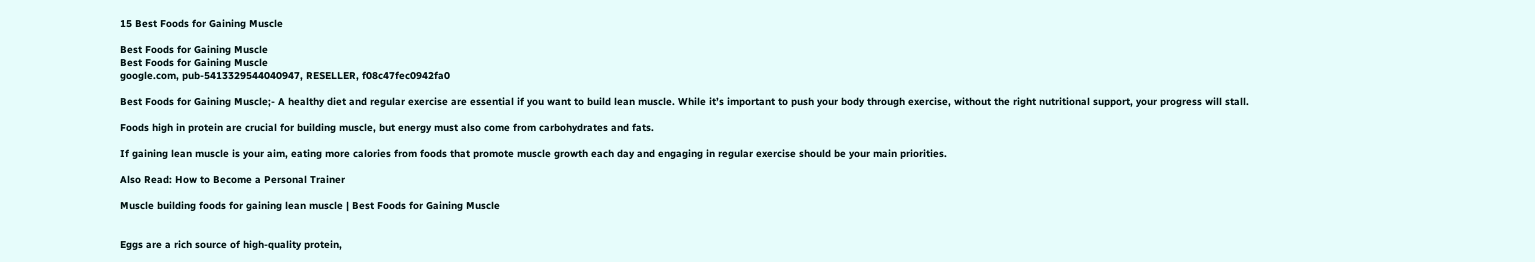15 Best Foods for Gaining Muscle

Best Foods for Gaining Muscle
Best Foods for Gaining Muscle
google.com, pub-5413329544040947, RESELLER, f08c47fec0942fa0

Best Foods for Gaining Muscle;- A healthy diet and regular exercise are essential if you want to build lean muscle. While it’s important to push your body through exercise, without the right nutritional support, your progress will stall.

Foods high in protein are crucial for building muscle, but energy must also come from carbohydrates and fats.

If gaining lean muscle is your aim, eating more calories from foods that promote muscle growth each day and engaging in regular exercise should be your main priorities.

Also Read: How to Become a Personal Trainer

Muscle building foods for gaining lean muscle | Best Foods for Gaining Muscle


Eggs are a rich source of high-quality protein,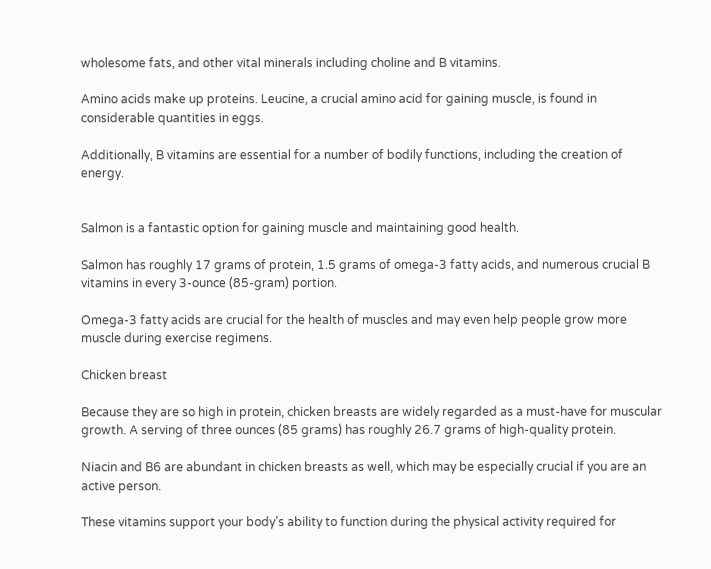wholesome fats, and other vital minerals including choline and B vitamins.

Amino acids make up proteins. Leucine, a crucial amino acid for gaining muscle, is found in considerable quantities in eggs.

Additionally, B vitamins are essential for a number of bodily functions, including the creation of energy.


Salmon is a fantastic option for gaining muscle and maintaining good health.

Salmon has roughly 17 grams of protein, 1.5 grams of omega-3 fatty acids, and numerous crucial B vitamins in every 3-ounce (85-gram) portion.

Omega-3 fatty acids are crucial for the health of muscles and may even help people grow more muscle during exercise regimens.

Chicken breast

Because they are so high in protein, chicken breasts are widely regarded as a must-have for muscular growth. A serving of three ounces (85 grams) has roughly 26.7 grams of high-quality protein.

Niacin and B6 are abundant in chicken breasts as well, which may be especially crucial if you are an active person.

These vitamins support your body’s ability to function during the physical activity required for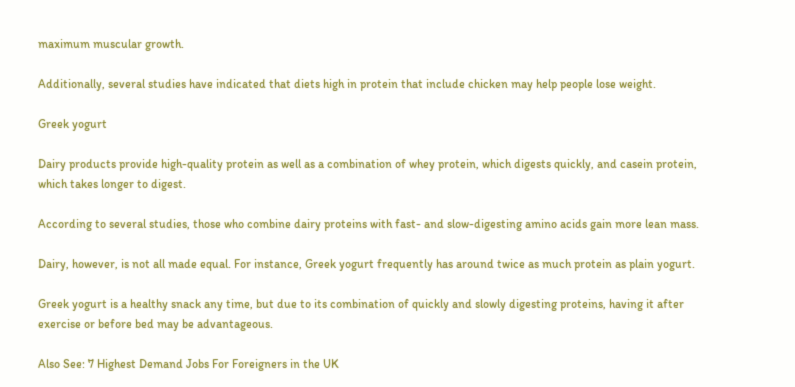maximum muscular growth.

Additionally, several studies have indicated that diets high in protein that include chicken may help people lose weight.

Greek yogurt

Dairy products provide high-quality protein as well as a combination of whey protein, which digests quickly, and casein protein, which takes longer to digest.

According to several studies, those who combine dairy proteins with fast- and slow-digesting amino acids gain more lean mass.

Dairy, however, is not all made equal. For instance, Greek yogurt frequently has around twice as much protein as plain yogurt.

Greek yogurt is a healthy snack any time, but due to its combination of quickly and slowly digesting proteins, having it after exercise or before bed may be advantageous.

Also See: 7 Highest Demand Jobs For Foreigners in the UK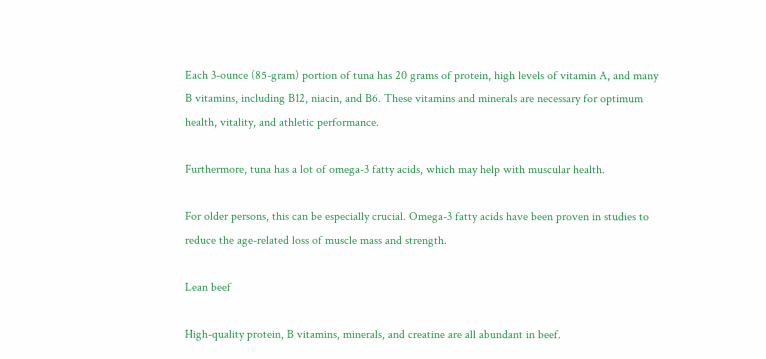Each 3-ounce (85-gram) portion of tuna has 20 grams of protein, high levels of vitamin A, and many B vitamins, including B12, niacin, and B6. These vitamins and minerals are necessary for optimum health, vitality, and athletic performance.

Furthermore, tuna has a lot of omega-3 fatty acids, which may help with muscular health.

For older persons, this can be especially crucial. Omega-3 fatty acids have been proven in studies to reduce the age-related loss of muscle mass and strength.

Lean beef

High-quality protein, B vitamins, minerals, and creatine are all abundant in beef.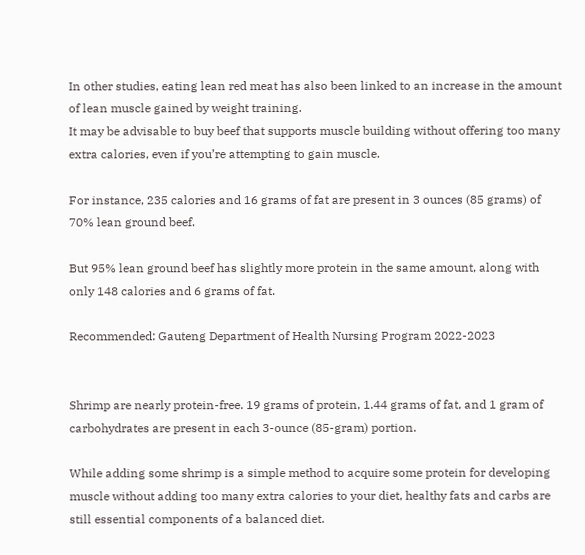In other studies, eating lean red meat has also been linked to an increase in the amount of lean muscle gained by weight training.
It may be advisable to buy beef that supports muscle building without offering too many extra calories, even if you’re attempting to gain muscle.

For instance, 235 calories and 16 grams of fat are present in 3 ounces (85 grams) of 70% lean ground beef.

But 95% lean ground beef has slightly more protein in the same amount, along with only 148 calories and 6 grams of fat.

Recommended: Gauteng Department of Health Nursing Program 2022-2023


Shrimp are nearly protein-free. 19 grams of protein, 1.44 grams of fat, and 1 gram of carbohydrates are present in each 3-ounce (85-gram) portion.

While adding some shrimp is a simple method to acquire some protein for developing muscle without adding too many extra calories to your diet, healthy fats and carbs are still essential components of a balanced diet.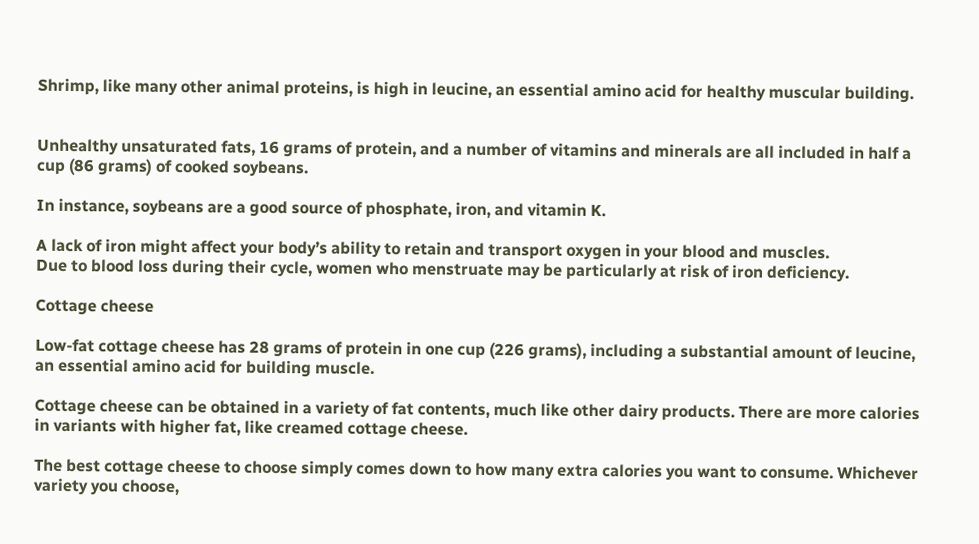Shrimp, like many other animal proteins, is high in leucine, an essential amino acid for healthy muscular building.


Unhealthy unsaturated fats, 16 grams of protein, and a number of vitamins and minerals are all included in half a cup (86 grams) of cooked soybeans.

In instance, soybeans are a good source of phosphate, iron, and vitamin K.

A lack of iron might affect your body’s ability to retain and transport oxygen in your blood and muscles.
Due to blood loss during their cycle, women who menstruate may be particularly at risk of iron deficiency.

Cottage cheese

Low-fat cottage cheese has 28 grams of protein in one cup (226 grams), including a substantial amount of leucine, an essential amino acid for building muscle.

Cottage cheese can be obtained in a variety of fat contents, much like other dairy products. There are more calories in variants with higher fat, like creamed cottage cheese.

The best cottage cheese to choose simply comes down to how many extra calories you want to consume. Whichever variety you choose,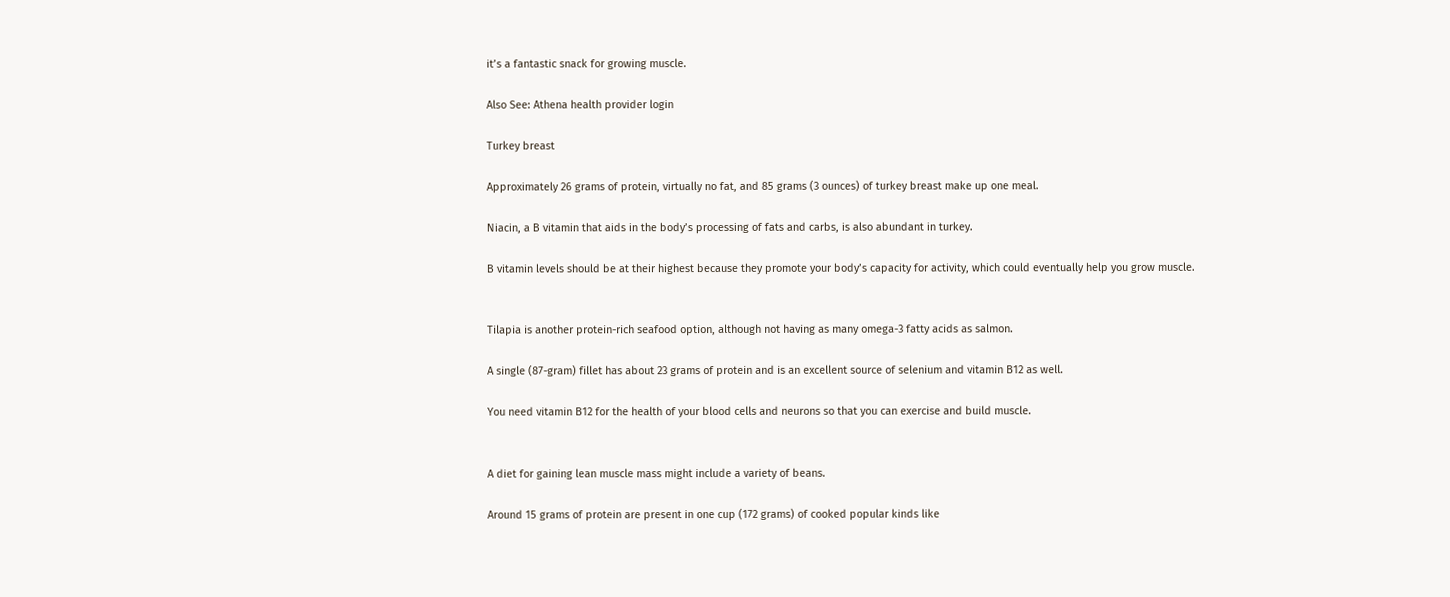it’s a fantastic snack for growing muscle.

Also See: Athena health provider login

Turkey breast

Approximately 26 grams of protein, virtually no fat, and 85 grams (3 ounces) of turkey breast make up one meal.

Niacin, a B vitamin that aids in the body’s processing of fats and carbs, is also abundant in turkey.

B vitamin levels should be at their highest because they promote your body’s capacity for activity, which could eventually help you grow muscle.


Tilapia is another protein-rich seafood option, although not having as many omega-3 fatty acids as salmon.

A single (87-gram) fillet has about 23 grams of protein and is an excellent source of selenium and vitamin B12 as well.

You need vitamin B12 for the health of your blood cells and neurons so that you can exercise and build muscle.


A diet for gaining lean muscle mass might include a variety of beans.

Around 15 grams of protein are present in one cup (172 grams) of cooked popular kinds like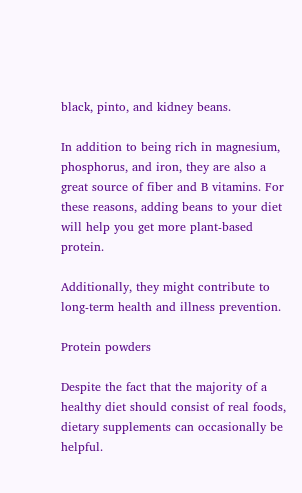black, pinto, and kidney beans.

In addition to being rich in magnesium, phosphorus, and iron, they are also a great source of fiber and B vitamins. For these reasons, adding beans to your diet will help you get more plant-based protein.

Additionally, they might contribute to long-term health and illness prevention.

Protein powders

Despite the fact that the majority of a healthy diet should consist of real foods, dietary supplements can occasionally be helpful.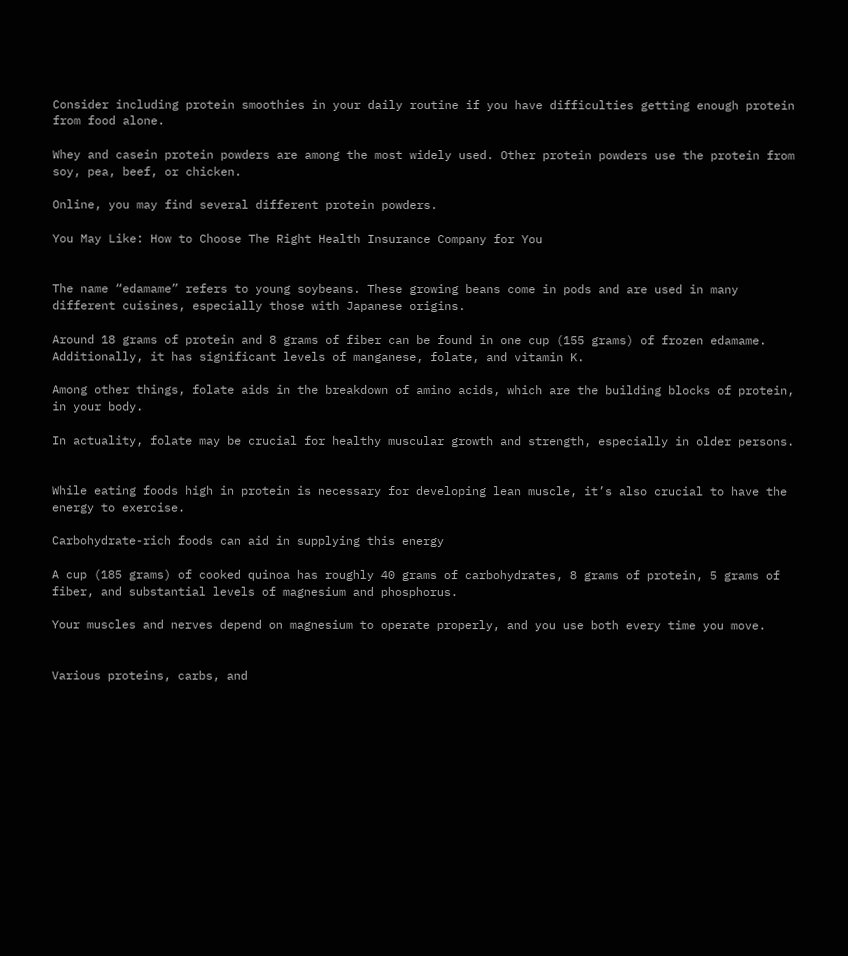Consider including protein smoothies in your daily routine if you have difficulties getting enough protein from food alone.

Whey and casein protein powders are among the most widely used. Other protein powders use the protein from soy, pea, beef, or chicken.

Online, you may find several different protein powders.

You May Like: How to Choose The Right Health Insurance Company for You


The name “edamame” refers to young soybeans. These growing beans come in pods and are used in many different cuisines, especially those with Japanese origins.

Around 18 grams of protein and 8 grams of fiber can be found in one cup (155 grams) of frozen edamame. Additionally, it has significant levels of manganese, folate, and vitamin K.

Among other things, folate aids in the breakdown of amino acids, which are the building blocks of protein, in your body.

In actuality, folate may be crucial for healthy muscular growth and strength, especially in older persons.


While eating foods high in protein is necessary for developing lean muscle, it’s also crucial to have the energy to exercise.

Carbohydrate-rich foods can aid in supplying this energy

A cup (185 grams) of cooked quinoa has roughly 40 grams of carbohydrates, 8 grams of protein, 5 grams of fiber, and substantial levels of magnesium and phosphorus.

Your muscles and nerves depend on magnesium to operate properly, and you use both every time you move.


Various proteins, carbs, and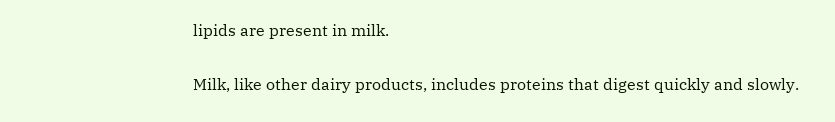lipids are present in milk.

Milk, like other dairy products, includes proteins that digest quickly and slowly.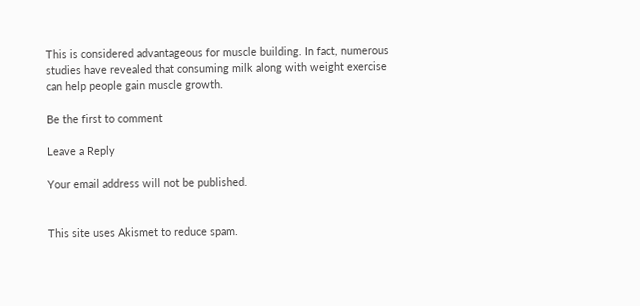This is considered advantageous for muscle building. In fact, numerous studies have revealed that consuming milk along with weight exercise can help people gain muscle growth.

Be the first to comment

Leave a Reply

Your email address will not be published.


This site uses Akismet to reduce spam.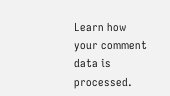Learn how your comment data is processed.